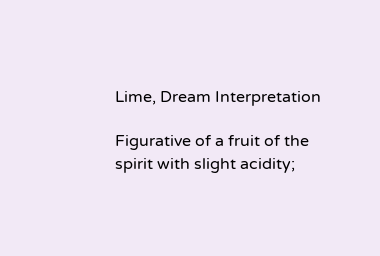Lime, Dream Interpretation

Figurative of a fruit of the spirit with slight acidity;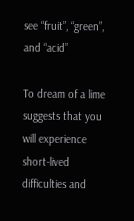see “fruit”, “green”, and “acid”

To dream of a lime suggests that you will experience short-lived difficulties and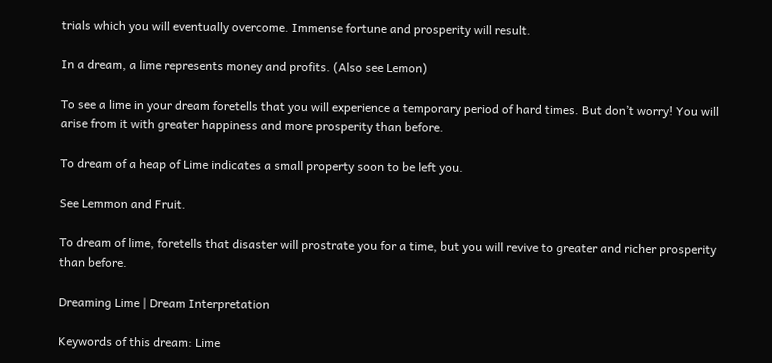trials which you will eventually overcome. Immense fortune and prosperity will result.

In a dream, a lime represents money and profits. (Also see Lemon)

To see a lime in your dream foretells that you will experience a temporary period of hard times. But don’t worry! You will arise from it with greater happiness and more prosperity than before.

To dream of a heap of Lime indicates a small property soon to be left you.

See Lemmon and Fruit.

To dream of lime, foretells that disaster will prostrate you for a time, but you will revive to greater and richer prosperity than before.

Dreaming Lime | Dream Interpretation

Keywords of this dream: Lime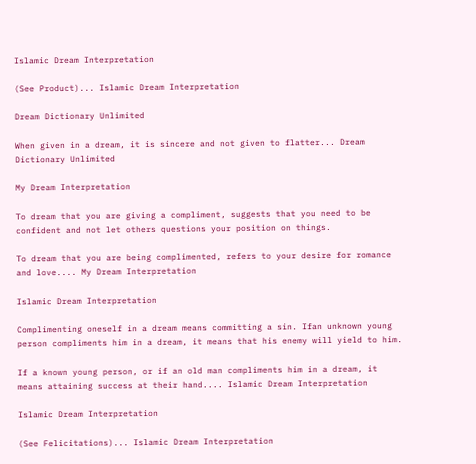Islamic Dream Interpretation

(See Product)... Islamic Dream Interpretation

Dream Dictionary Unlimited

When given in a dream, it is sincere and not given to flatter... Dream Dictionary Unlimited

My Dream Interpretation

To dream that you are giving a compliment, suggests that you need to be confident and not let others questions your position on things.

To dream that you are being complimented, refers to your desire for romance and love.... My Dream Interpretation

Islamic Dream Interpretation

Complimenting oneself in a dream means committing a sin. Ifan unknown young person compliments him in a dream, it means that his enemy will yield to him.

If a known young person, or if an old man compliments him in a dream, it means attaining success at their hand.... Islamic Dream Interpretation

Islamic Dream Interpretation

(See Felicitations)... Islamic Dream Interpretation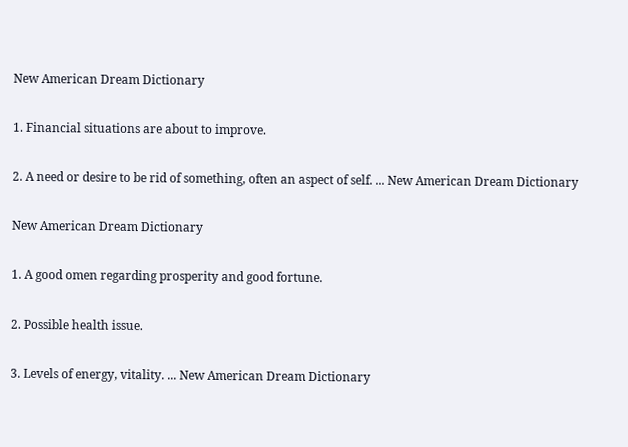New American Dream Dictionary

1. Financial situations are about to improve.

2. A need or desire to be rid of something, often an aspect of self. ... New American Dream Dictionary

New American Dream Dictionary

1. A good omen regarding prosperity and good fortune.

2. Possible health issue.

3. Levels of energy, vitality. ... New American Dream Dictionary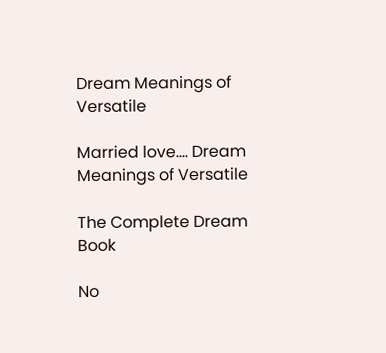Dream Meanings of Versatile

Married love.... Dream Meanings of Versatile

The Complete Dream Book

No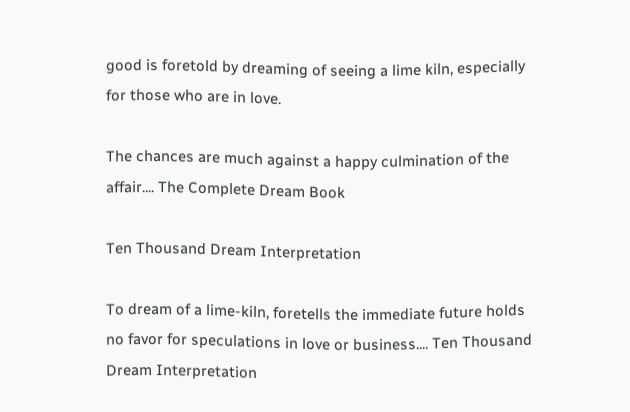good is foretold by dreaming of seeing a lime kiln, especially for those who are in love.

The chances are much against a happy culmination of the affair.... The Complete Dream Book

Ten Thousand Dream Interpretation

To dream of a lime-kiln, foretells the immediate future holds no favor for speculations in love or business.... Ten Thousand Dream Interpretation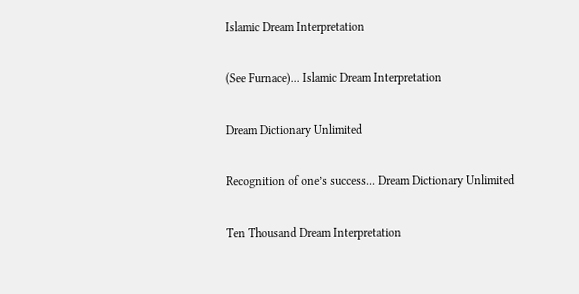Islamic Dream Interpretation

(See Furnace)... Islamic Dream Interpretation

Dream Dictionary Unlimited

Recognition of one’s success... Dream Dictionary Unlimited

Ten Thousand Dream Interpretation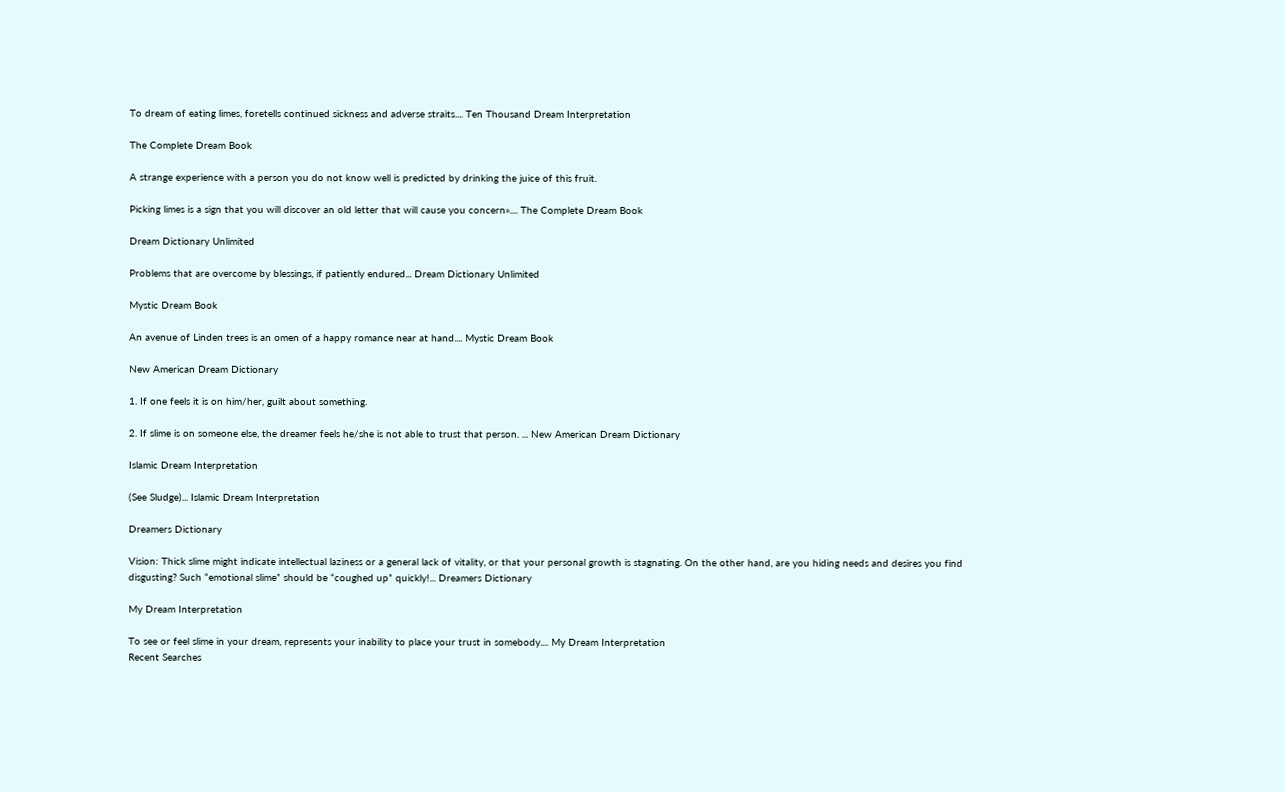To dream of eating limes, foretells continued sickness and adverse straits.... Ten Thousand Dream Interpretation

The Complete Dream Book

A strange experience with a person you do not know well is predicted by drinking the juice of this fruit.

Picking limes is a sign that you will discover an old letter that will cause you concern».... The Complete Dream Book

Dream Dictionary Unlimited

Problems that are overcome by blessings, if patiently endured... Dream Dictionary Unlimited

Mystic Dream Book

An avenue of Linden trees is an omen of a happy romance near at hand.... Mystic Dream Book

New American Dream Dictionary

1. If one feels it is on him/her, guilt about something.

2. If slime is on someone else, the dreamer feels he/she is not able to trust that person. ... New American Dream Dictionary

Islamic Dream Interpretation

(See Sludge)... Islamic Dream Interpretation

Dreamers Dictionary

Vision: Thick slime might indicate intellectual laziness or a general lack of vitality, or that your personal growth is stagnating. On the other hand, are you hiding needs and desires you find disgusting? Such “emotional slime” should be “coughed up” quickly!... Dreamers Dictionary

My Dream Interpretation

To see or feel slime in your dream, represents your inability to place your trust in somebody.... My Dream Interpretation
Recent Searches